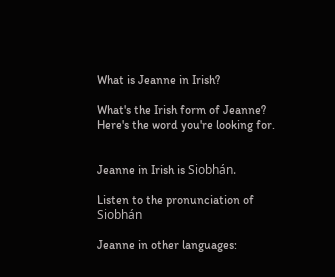What is Jeanne in Irish?

What's the Irish form of Jeanne? Here's the word you're looking for.


Jeanne in Irish is Siobhán.

Listen to the pronunciation of Siobhán

Jeanne in other languages: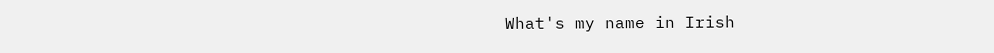What's my name in Irish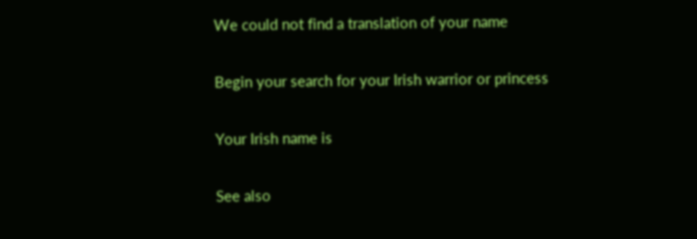We could not find a translation of your name

Begin your search for your Irish warrior or princess

Your Irish name is

See also